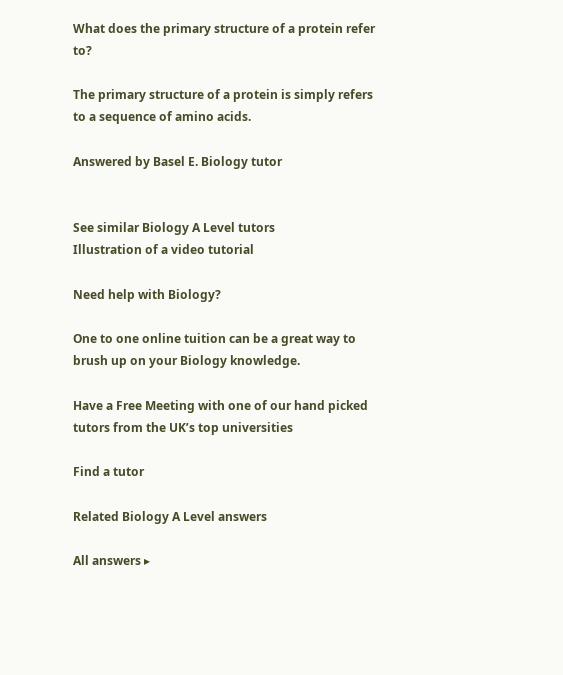What does the primary structure of a protein refer to?

The primary structure of a protein is simply refers to a sequence of amino acids.

Answered by Basel E. Biology tutor


See similar Biology A Level tutors
Illustration of a video tutorial

Need help with Biology?

One to one online tuition can be a great way to brush up on your Biology knowledge.

Have a Free Meeting with one of our hand picked tutors from the UK’s top universities

Find a tutor

Related Biology A Level answers

All answers ▸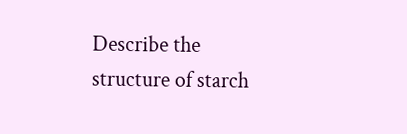Describe the structure of starch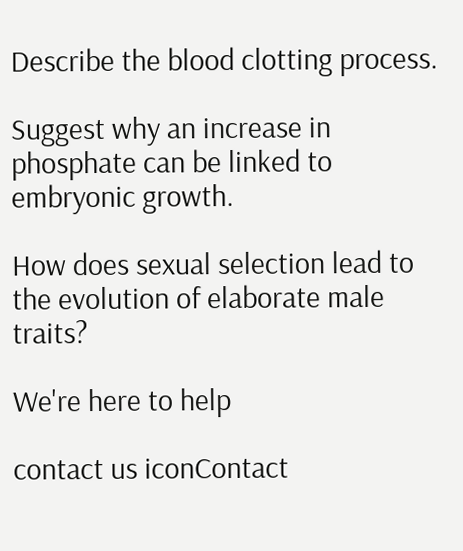Describe the blood clotting process.

Suggest why an increase in phosphate can be linked to embryonic growth.

How does sexual selection lead to the evolution of elaborate male traits?

We're here to help

contact us iconContact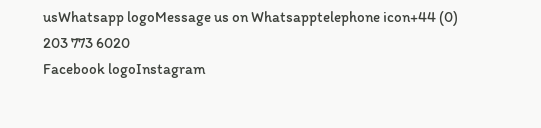usWhatsapp logoMessage us on Whatsapptelephone icon+44 (0) 203 773 6020
Facebook logoInstagram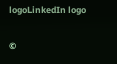logoLinkedIn logo

©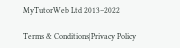MyTutorWeb Ltd 2013–2022

Terms & Conditions|Privacy Policy